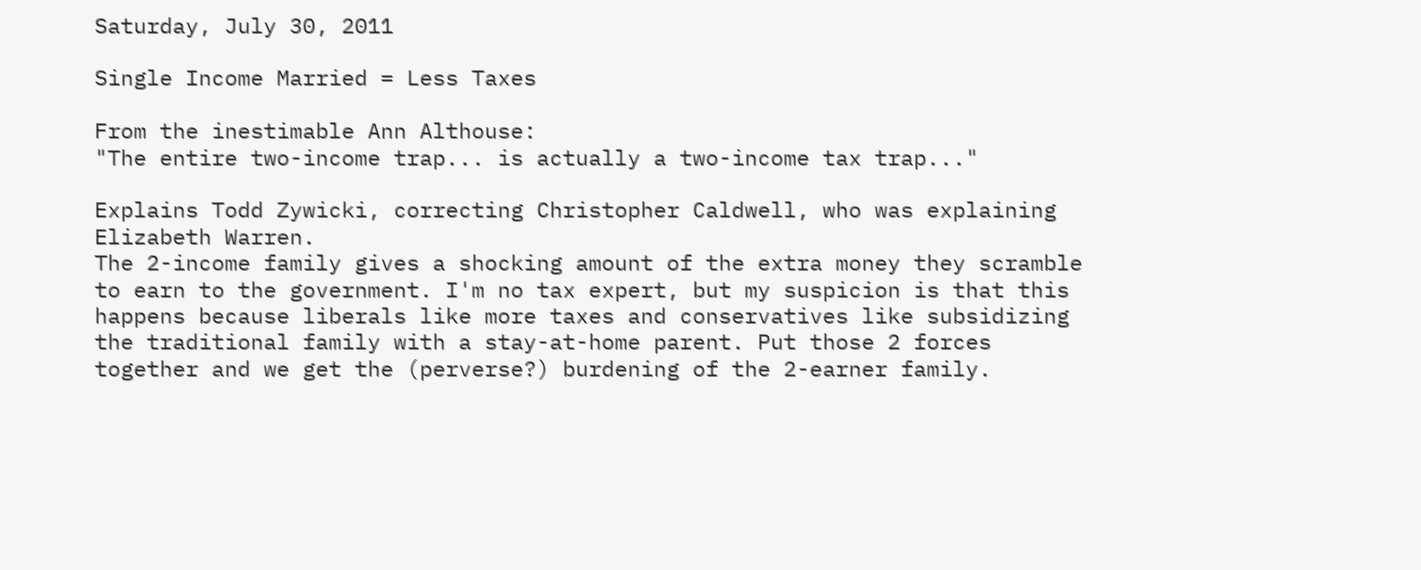Saturday, July 30, 2011

Single Income Married = Less Taxes

From the inestimable Ann Althouse:
"The entire two-income trap... is actually a two-income tax trap..."

Explains Todd Zywicki, correcting Christopher Caldwell, who was explaining Elizabeth Warren.
The 2-income family gives a shocking amount of the extra money they scramble to earn to the government. I'm no tax expert, but my suspicion is that this happens because liberals like more taxes and conservatives like subsidizing the traditional family with a stay-at-home parent. Put those 2 forces together and we get the (perverse?) burdening of the 2-earner family.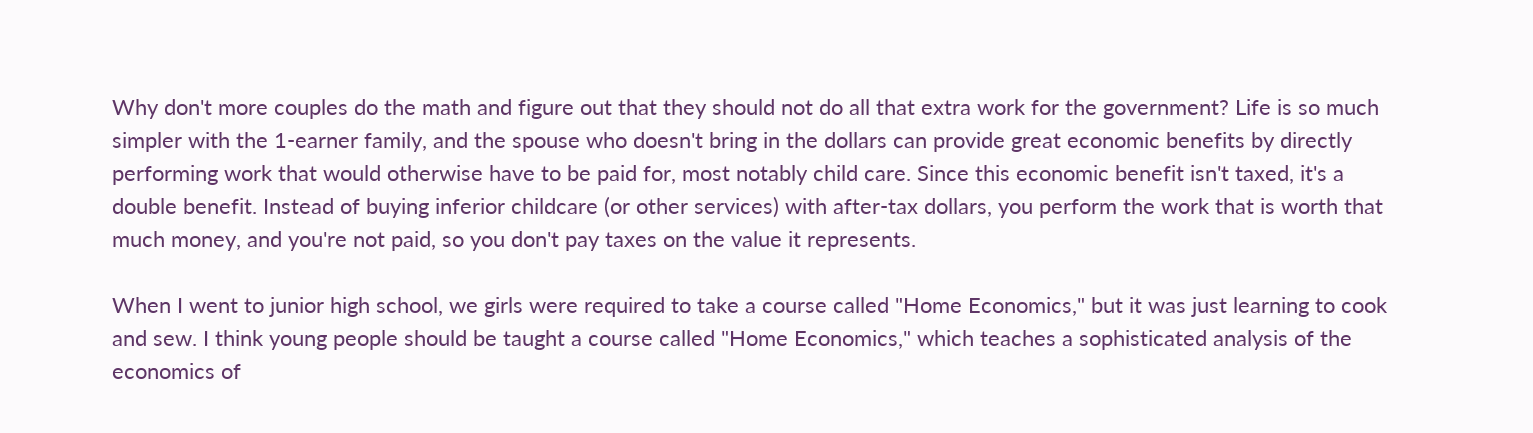Why don't more couples do the math and figure out that they should not do all that extra work for the government? Life is so much simpler with the 1-earner family, and the spouse who doesn't bring in the dollars can provide great economic benefits by directly performing work that would otherwise have to be paid for, most notably child care. Since this economic benefit isn't taxed, it's a double benefit. Instead of buying inferior childcare (or other services) with after-tax dollars, you perform the work that is worth that much money, and you're not paid, so you don't pay taxes on the value it represents.

When I went to junior high school, we girls were required to take a course called "Home Economics," but it was just learning to cook and sew. I think young people should be taught a course called "Home Economics," which teaches a sophisticated analysis of the economics of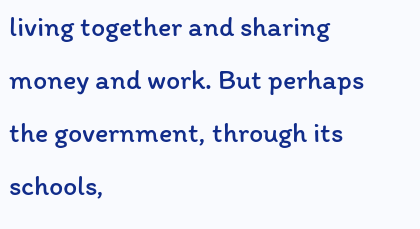living together and sharing money and work. But perhaps the government, through its schools,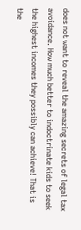does not want to reveal the amazing secrets of legal tax avoidance. How much better to indoctrinate kids to seek the highest incomes they possibly can achieve! That is the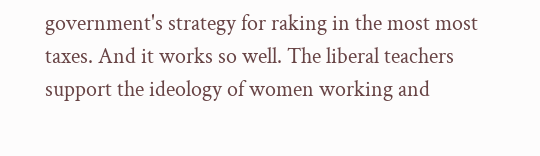government's strategy for raking in the most most taxes. And it works so well. The liberal teachers support the ideology of women working and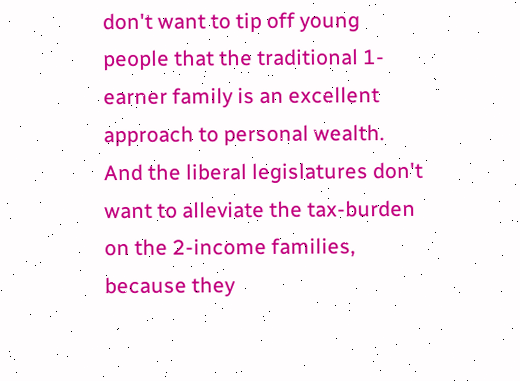don't want to tip off young people that the traditional 1-earner family is an excellent approach to personal wealth. And the liberal legislatures don't want to alleviate the tax-burden on the 2-income families, because they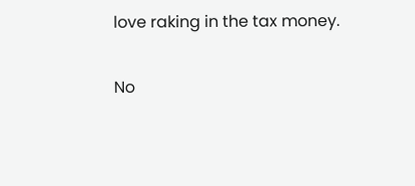love raking in the tax money.

No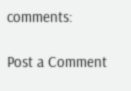comments:

Post a Comment